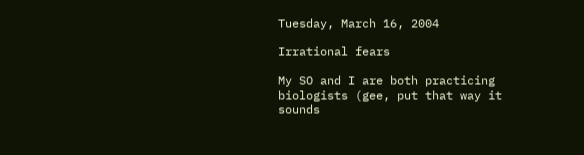Tuesday, March 16, 2004

Irrational fears

My SO and I are both practicing biologists (gee, put that way it sounds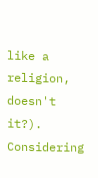like a religion, doesn't it?). Considering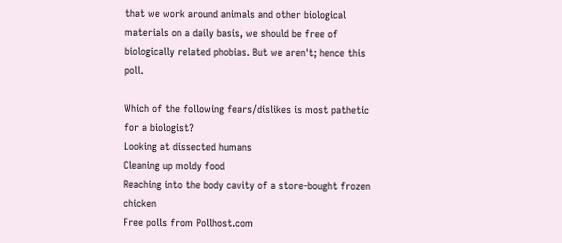that we work around animals and other biological materials on a daily basis, we should be free of biologically related phobias. But we aren't; hence this poll.

Which of the following fears/dislikes is most pathetic for a biologist?
Looking at dissected humans
Cleaning up moldy food
Reaching into the body cavity of a store-bought frozen chicken
Free polls from Pollhost.com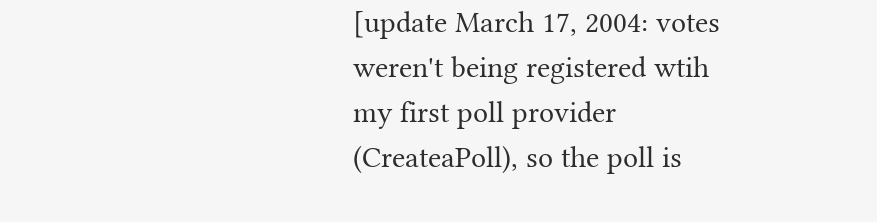[update March 17, 2004: votes weren't being registered wtih my first poll provider (CreateaPoll), so the poll is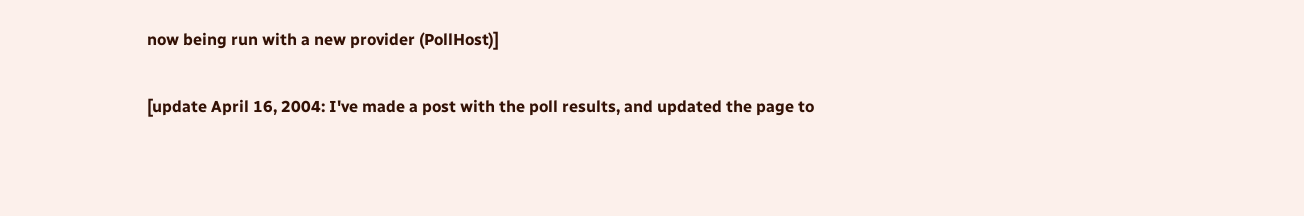now being run with a new provider (PollHost)]

[update April 16, 2004: I've made a post with the poll results, and updated the page to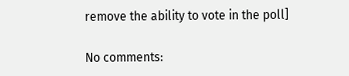remove the ability to vote in the poll]

No comments: